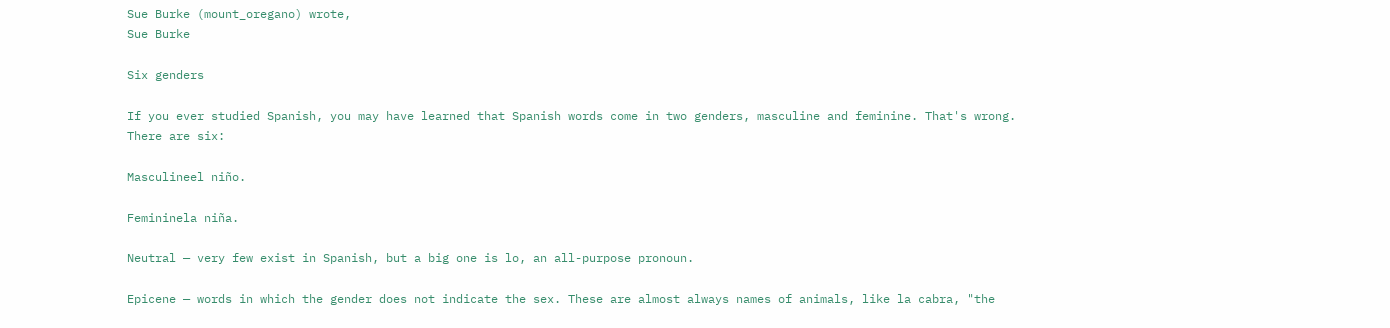Sue Burke (mount_oregano) wrote,
Sue Burke

Six genders

If you ever studied Spanish, you may have learned that Spanish words come in two genders, masculine and feminine. That's wrong. There are six:

Masculineel niño.

Femininela niña.

Neutral — very few exist in Spanish, but a big one is lo, an all-purpose pronoun.

Epicene — words in which the gender does not indicate the sex. These are almost always names of animals, like la cabra, "the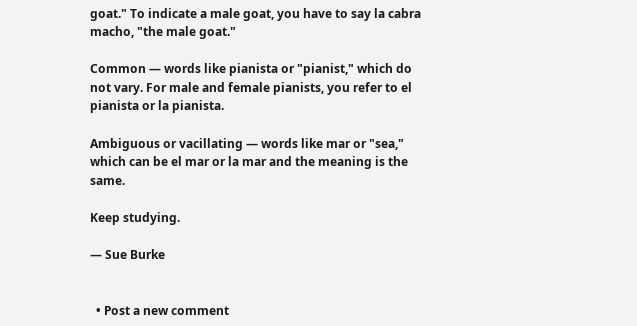goat." To indicate a male goat, you have to say la cabra macho, "the male goat."

Common — words like pianista or "pianist," which do not vary. For male and female pianists, you refer to el pianista or la pianista.

Ambiguous or vacillating — words like mar or "sea," which can be el mar or la mar and the meaning is the same.

Keep studying.

— Sue Burke


  • Post a new comment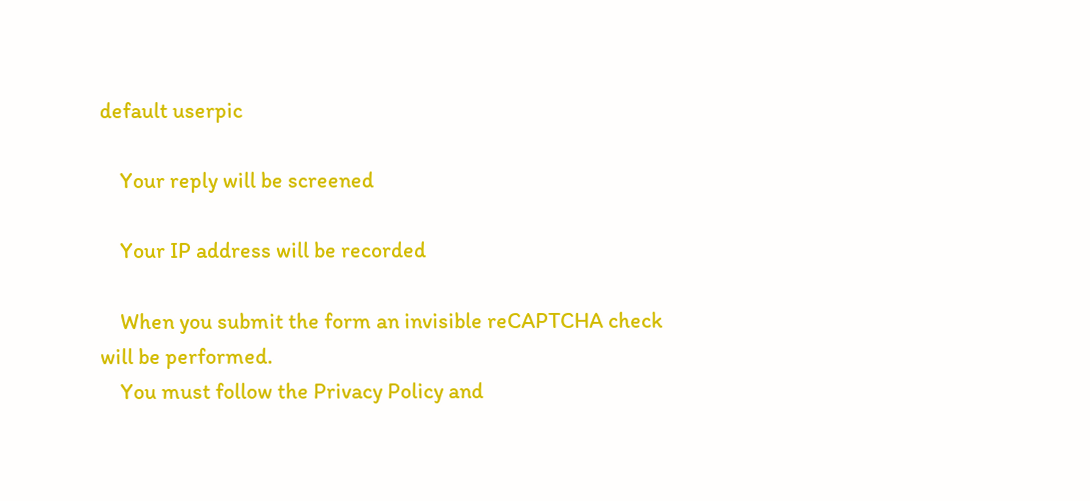default userpic

    Your reply will be screened

    Your IP address will be recorded

    When you submit the form an invisible reCAPTCHA check will be performed.
    You must follow the Privacy Policy and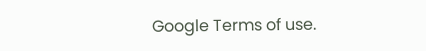Google Terms of use.